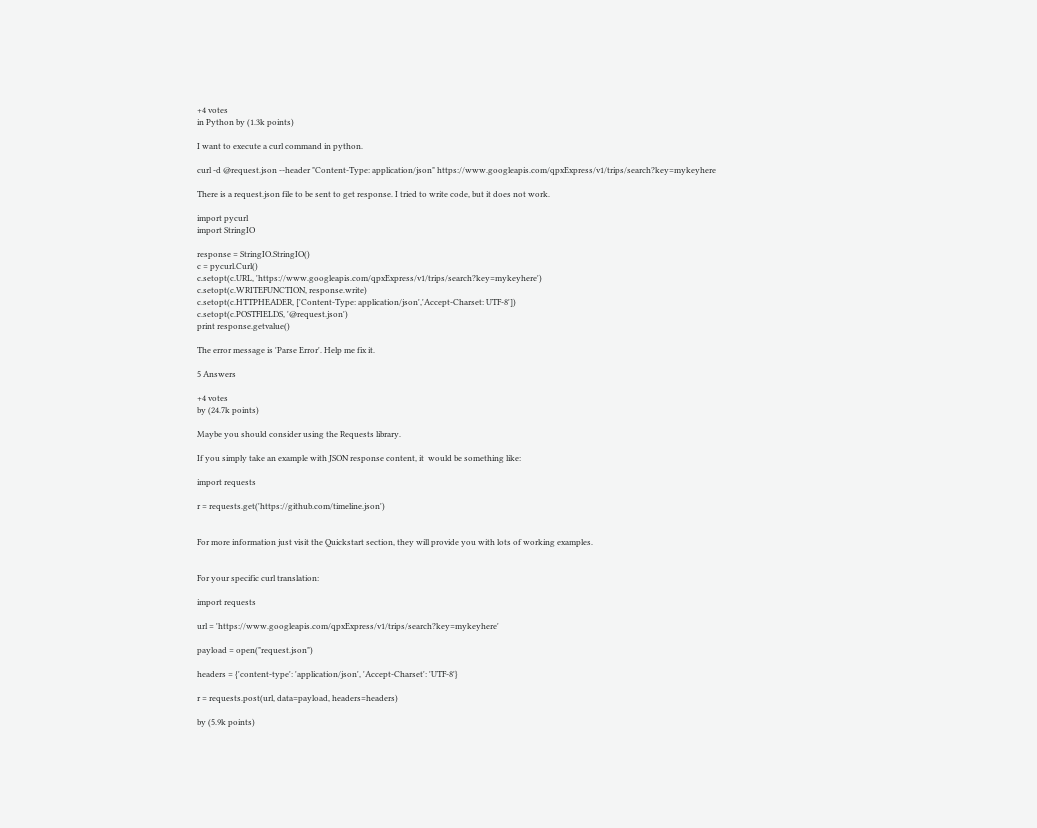+4 votes
in Python by (1.3k points)

I want to execute a curl command in python.

curl -d @request.json --header "Content-Type: application/json" https://www.googleapis.com/qpxExpress/v1/trips/search?key=mykeyhere

There is a request.json file to be sent to get response. I tried to write code, but it does not work.

import pycurl
import StringIO

response = StringIO.StringIO()
c = pycurl.Curl()
c.setopt(c.URL, 'https://www.googleapis.com/qpxExpress/v1/trips/search?key=mykeyhere')
c.setopt(c.WRITEFUNCTION, response.write)
c.setopt(c.HTTPHEADER, ['Content-Type: application/json','Accept-Charset: UTF-8'])
c.setopt(c.POSTFIELDS, '@request.json')
print response.getvalue()

The error message is 'Parse Error'. Help me fix it.

5 Answers

+4 votes
by (24.7k points)

Maybe you should consider using the Requests library.

If you simply take an example with JSON response content, it  would be something like:

import requests

r = requests.get('https://github.com/timeline.json')


For more information just visit the Quickstart section, they will provide you with lots of working examples.


For your specific curl translation:

import requests

url = 'https://www.googleapis.com/qpxExpress/v1/trips/search?key=mykeyhere'

payload = open("request.json")

headers = {'content-type': 'application/json', 'Accept-Charset': 'UTF-8'}

r = requests.post(url, data=payload, headers=headers)

by (5.9k points)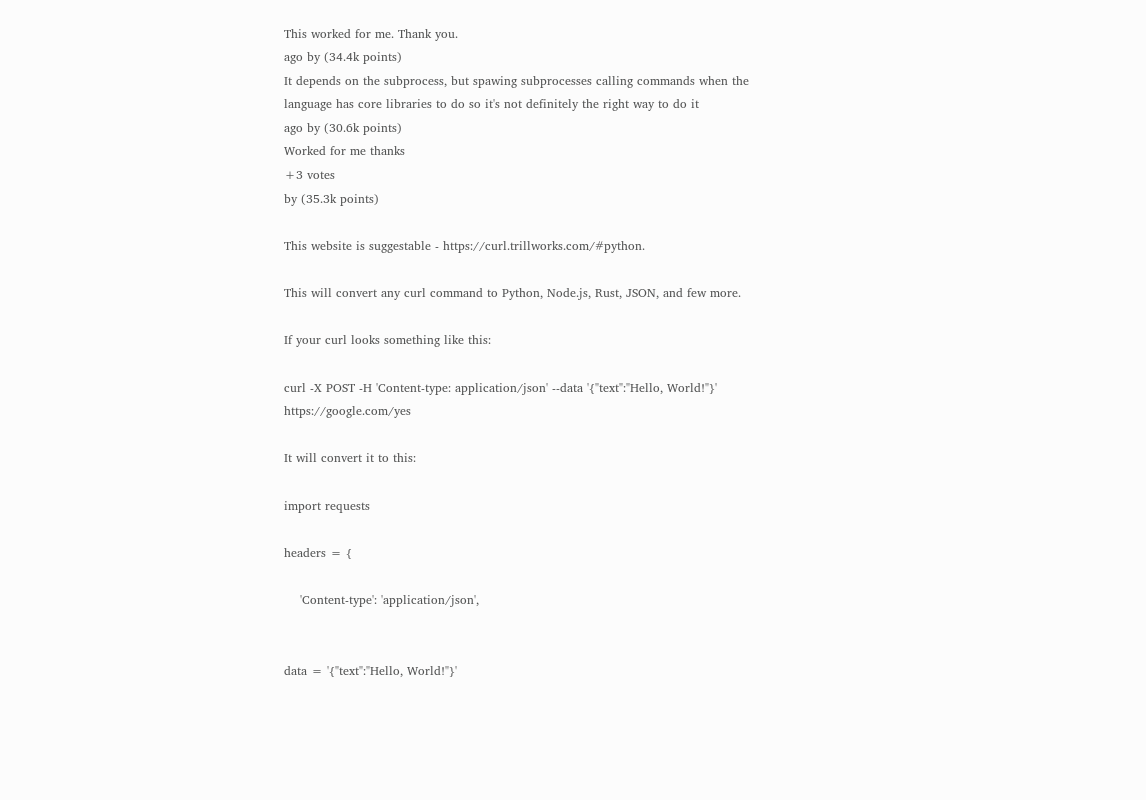This worked for me. Thank you.
ago by (34.4k points)
It depends on the subprocess, but spawing subprocesses calling commands when the language has core libraries to do so it's not definitely the right way to do it
ago by (30.6k points)
Worked for me thanks
+3 votes
by (35.3k points)

This website is suggestable - https://curl.trillworks.com/#python.

This will convert any curl command to Python, Node.js, Rust, JSON, and few more.

If your curl looks something like this:

curl -X POST -H 'Content-type: application/json' --data '{"text":"Hello, World!"}' https://google.com/yes

It will convert it to this:

import requests

headers = {

    'Content-type': 'application/json',


data = '{"text":"Hello, World!"}'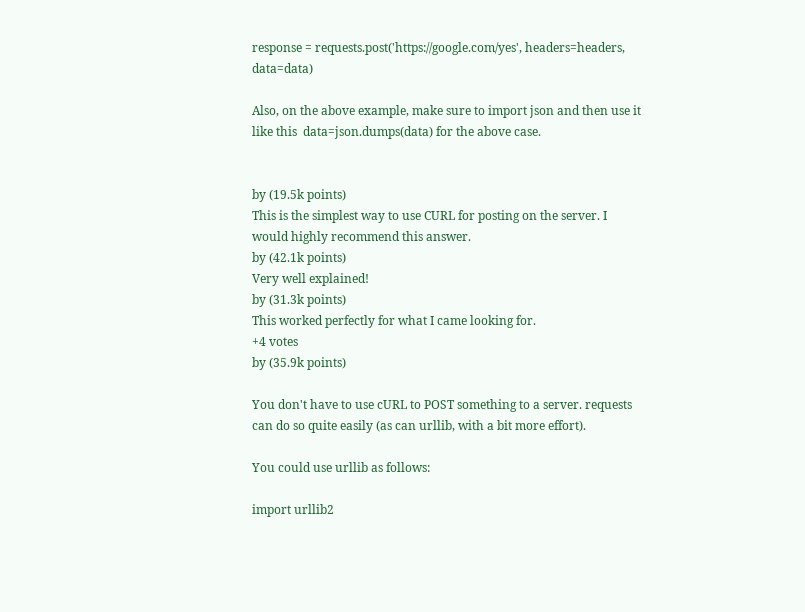response = requests.post('https://google.com/yes', headers=headers, data=data)

Also, on the above example, make sure to import json and then use it like this  data=json.dumps(data) for the above case.


by (19.5k points)
This is the simplest way to use CURL for posting on the server. I would highly recommend this answer.
by (42.1k points)
Very well explained!
by (31.3k points)
This worked perfectly for what I came looking for.
+4 votes
by (35.9k points)

You don't have to use cURL to POST something to a server. requests can do so quite easily (as can urllib, with a bit more effort).

You could use urllib as follows:

import urllib2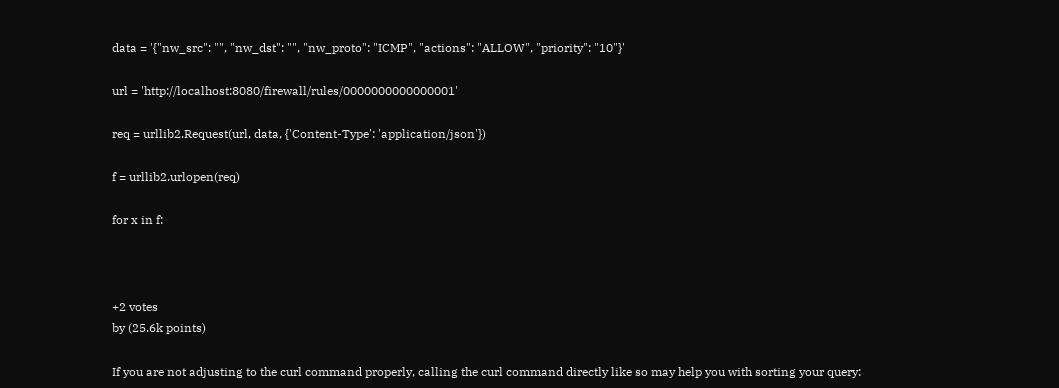data = '{"nw_src": "", "nw_dst": "", "nw_proto": "ICMP", "actions": "ALLOW", "priority": "10"}'

url = 'http://localhost:8080/firewall/rules/0000000000000001'

req = urllib2.Request(url, data, {'Content-Type': 'application/json'})

f = urllib2.urlopen(req)

for x in f:



+2 votes
by (25.6k points)

If you are not adjusting to the curl command properly, calling the curl command directly like so may help you with sorting your query: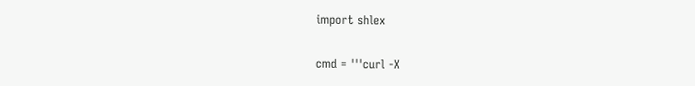import shlex

cmd = '''curl -X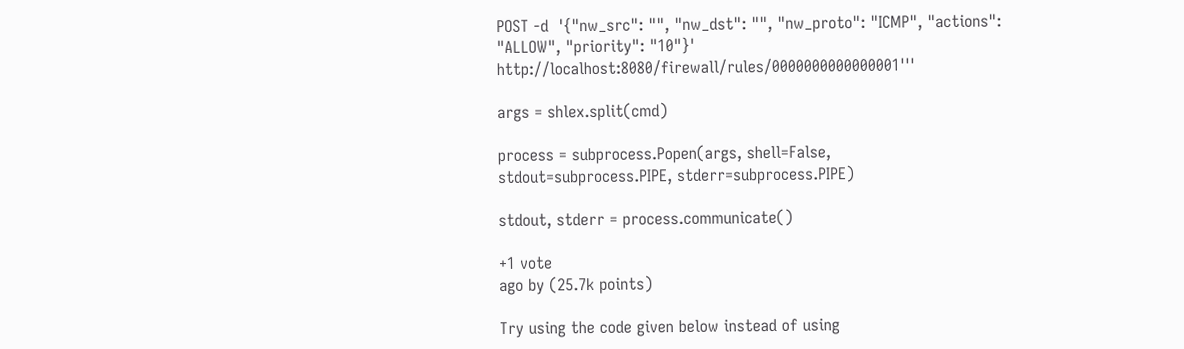POST -d  '{"nw_src": "", "nw_dst": "", "nw_proto": "ICMP", "actions": "ALLOW", "priority": "10"}' http://localhost:8080/firewall/rules/0000000000000001'''

args = shlex.split(cmd)

process = subprocess.Popen(args, shell=False, stdout=subprocess.PIPE, stderr=subprocess.PIPE)

stdout, stderr = process.communicate()

+1 vote
ago by (25.7k points)

Try using the code given below instead of using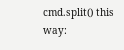cmd.split() this way: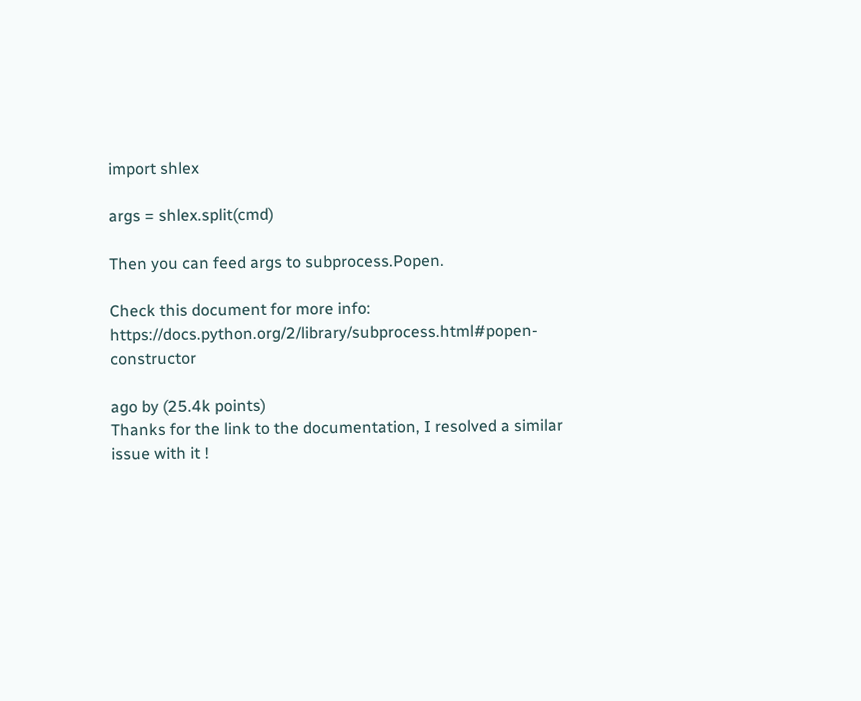import shlex

args = shlex.split(cmd)

Then you can feed args to subprocess.Popen.

Check this document for more info: https://docs.python.org/2/library/subprocess.html#popen-constructor

ago by (25.4k points)
Thanks for the link to the documentation, I resolved a similar issue with it !